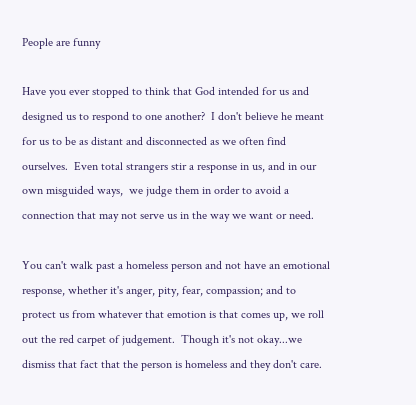People are funny

Have you ever stopped to think that God intended for us and designed us to respond to one another?  I don't believe he meant for us to be as distant and disconnected as we often find ourselves.  Even total strangers stir a response in us, and in our own misguided ways,  we judge them in order to avoid a connection that may not serve us in the way we want or need.

You can't walk past a homeless person and not have an emotional response, whether it's anger, pity, fear, compassion; and to protect us from whatever that emotion is that comes up, we roll out the red carpet of judgement.  Though it's not okay...we dismiss that fact that the person is homeless and they don't care.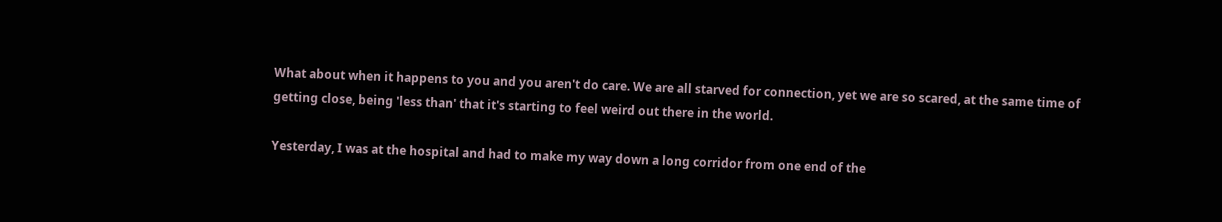What about when it happens to you and you aren't do care. We are all starved for connection, yet we are so scared, at the same time of getting close, being 'less than' that it's starting to feel weird out there in the world.

Yesterday, I was at the hospital and had to make my way down a long corridor from one end of the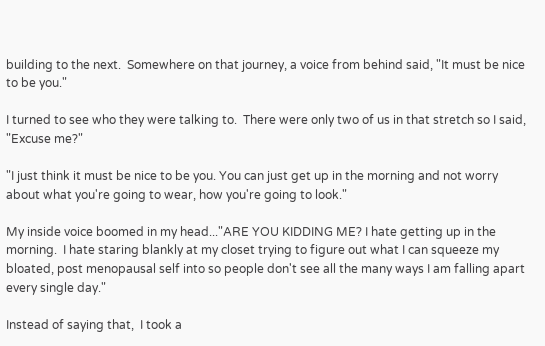building to the next.  Somewhere on that journey, a voice from behind said, "It must be nice to be you."

I turned to see who they were talking to.  There were only two of us in that stretch so I said, "Excuse me?"

"I just think it must be nice to be you. You can just get up in the morning and not worry about what you're going to wear, how you're going to look."

My inside voice boomed in my head..."ARE YOU KIDDING ME? I hate getting up in the morning.  I hate staring blankly at my closet trying to figure out what I can squeeze my bloated, post menopausal self into so people don't see all the many ways I am falling apart every single day."

Instead of saying that,  I took a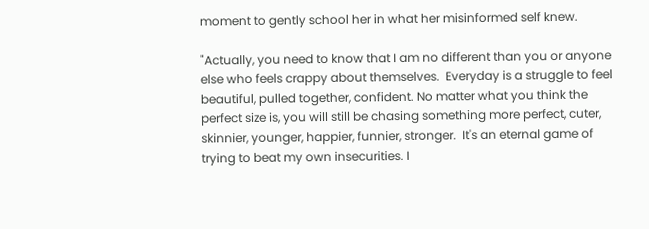moment to gently school her in what her misinformed self knew.

"Actually, you need to know that I am no different than you or anyone else who feels crappy about themselves.  Everyday is a struggle to feel beautiful, pulled together, confident. No matter what you think the perfect size is, you will still be chasing something more perfect, cuter, skinnier, younger, happier, funnier, stronger.  It's an eternal game of trying to beat my own insecurities. I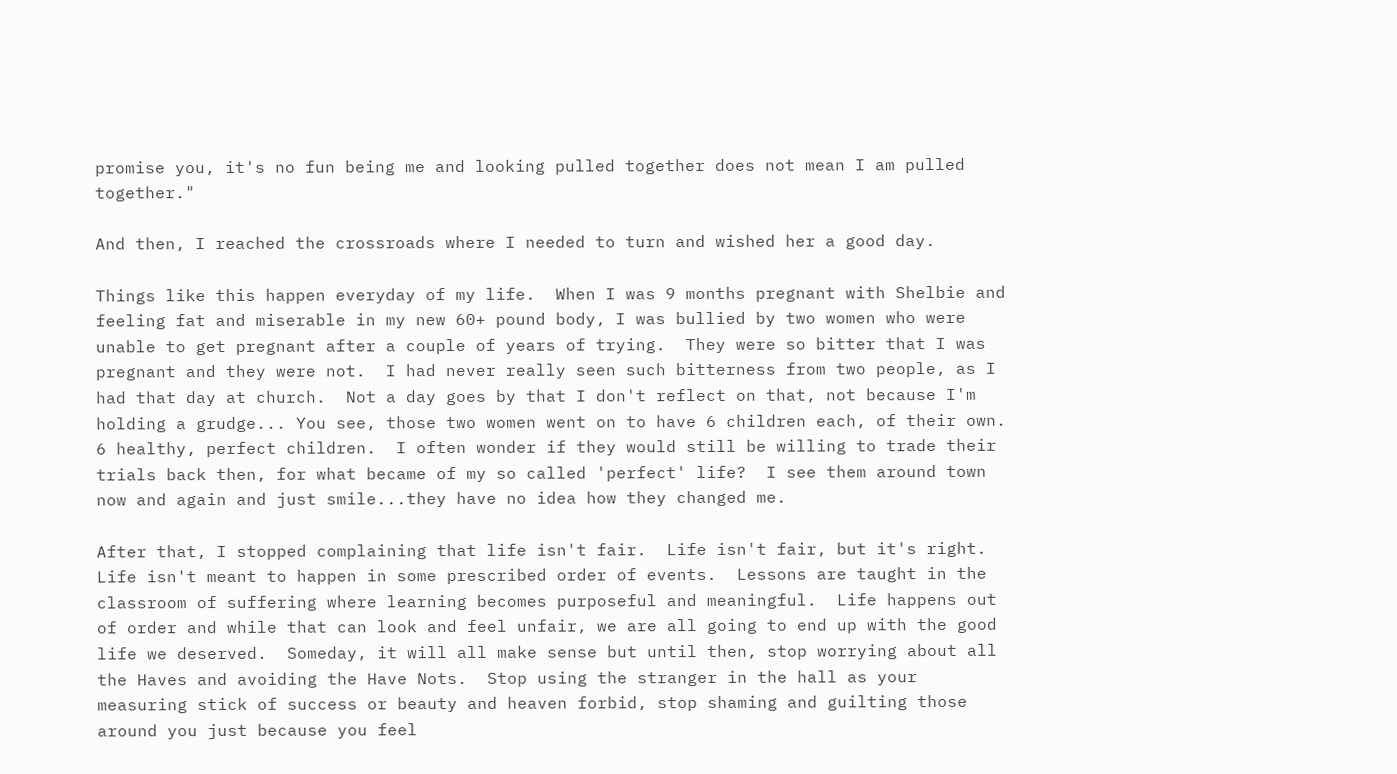promise you, it's no fun being me and looking pulled together does not mean I am pulled together."

And then, I reached the crossroads where I needed to turn and wished her a good day.

Things like this happen everyday of my life.  When I was 9 months pregnant with Shelbie and feeling fat and miserable in my new 60+ pound body, I was bullied by two women who were unable to get pregnant after a couple of years of trying.  They were so bitter that I was pregnant and they were not.  I had never really seen such bitterness from two people, as I had that day at church.  Not a day goes by that I don't reflect on that, not because I'm holding a grudge... You see, those two women went on to have 6 children each, of their own.  6 healthy, perfect children.  I often wonder if they would still be willing to trade their trials back then, for what became of my so called 'perfect' life?  I see them around town now and again and just smile...they have no idea how they changed me.

After that, I stopped complaining that life isn't fair.  Life isn't fair, but it's right.  Life isn't meant to happen in some prescribed order of events.  Lessons are taught in the classroom of suffering where learning becomes purposeful and meaningful.  Life happens out of order and while that can look and feel unfair, we are all going to end up with the good life we deserved.  Someday, it will all make sense but until then, stop worrying about all the Haves and avoiding the Have Nots.  Stop using the stranger in the hall as your measuring stick of success or beauty and heaven forbid, stop shaming and guilting those around you just because you feel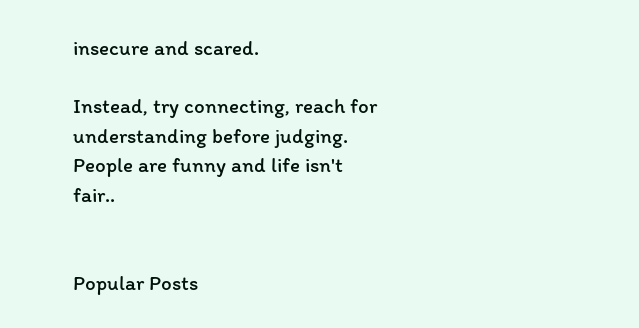insecure and scared.

Instead, try connecting, reach for understanding before judging.  People are funny and life isn't fair..


Popular Posts